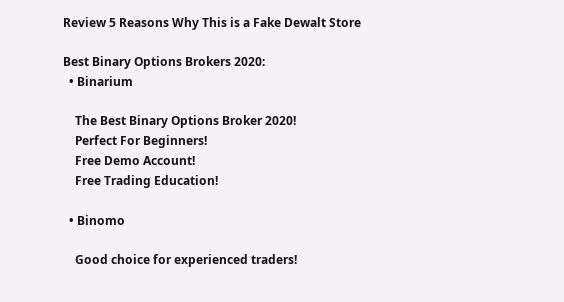Review 5 Reasons Why This is a Fake Dewalt Store

Best Binary Options Brokers 2020:
  • Binarium

    The Best Binary Options Broker 2020!
    Perfect For Beginners!
    Free Demo Account!
    Free Trading Education!

  • Binomo

    Good choice for experienced traders!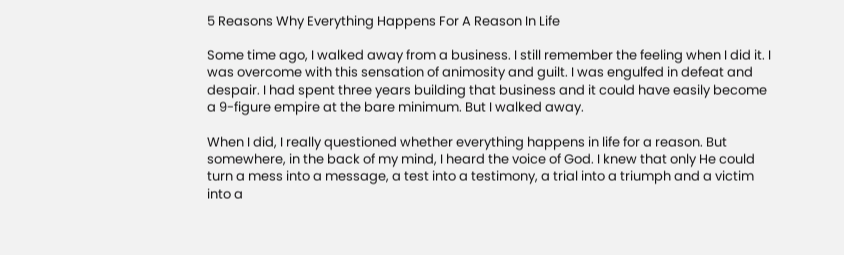5 Reasons Why Everything Happens For A Reason In Life

Some time ago, I walked away from a business. I still remember the feeling when I did it. I was overcome with this sensation of animosity and guilt. I was engulfed in defeat and despair. I had spent three years building that business and it could have easily become a 9-figure empire at the bare minimum. But I walked away.

When I did, I really questioned whether everything happens in life for a reason. But somewhere, in the back of my mind, I heard the voice of God. I knew that only He could turn a mess into a message, a test into a testimony, a trial into a triumph and a victim into a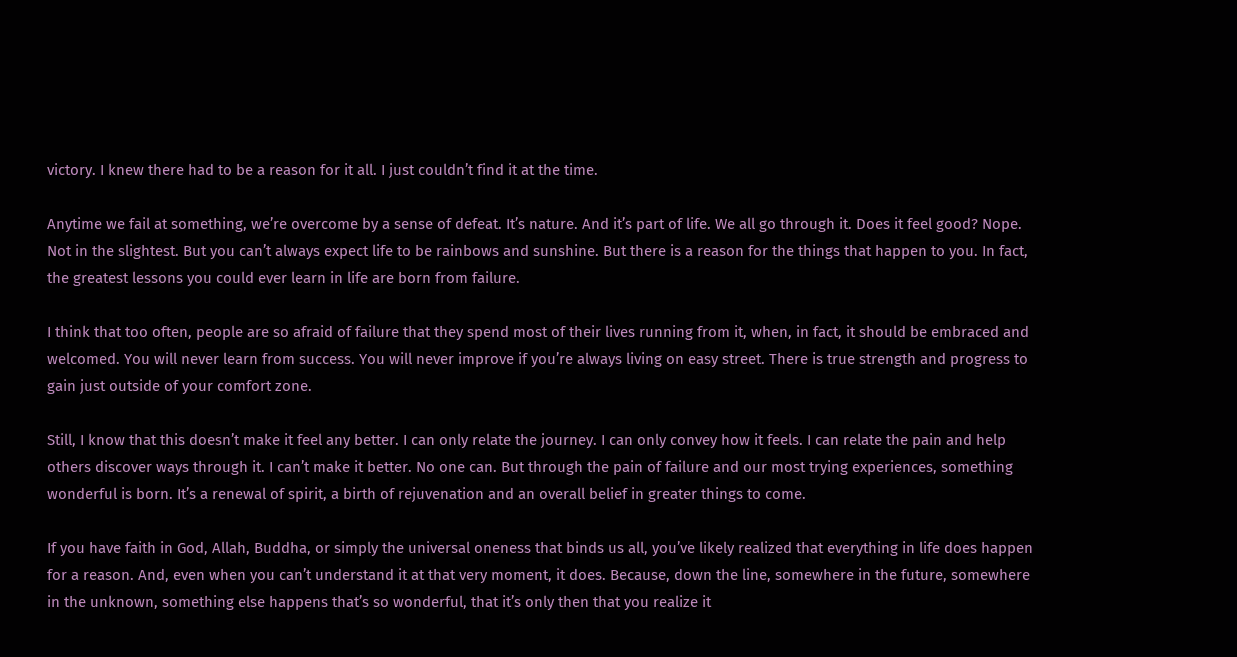victory. I knew there had to be a reason for it all. I just couldn’t find it at the time.

Anytime we fail at something, we’re overcome by a sense of defeat. It’s nature. And it’s part of life. We all go through it. Does it feel good? Nope. Not in the slightest. But you can’t always expect life to be rainbows and sunshine. But there is a reason for the things that happen to you. In fact, the greatest lessons you could ever learn in life are born from failure.

I think that too often, people are so afraid of failure that they spend most of their lives running from it, when, in fact, it should be embraced and welcomed. You will never learn from success. You will never improve if you’re always living on easy street. There is true strength and progress to gain just outside of your comfort zone.

Still, I know that this doesn’t make it feel any better. I can only relate the journey. I can only convey how it feels. I can relate the pain and help others discover ways through it. I can’t make it better. No one can. But through the pain of failure and our most trying experiences, something wonderful is born. It’s a renewal of spirit, a birth of rejuvenation and an overall belief in greater things to come.

If you have faith in God, Allah, Buddha, or simply the universal oneness that binds us all, you’ve likely realized that everything in life does happen for a reason. And, even when you can’t understand it at that very moment, it does. Because, down the line, somewhere in the future, somewhere in the unknown, something else happens that’s so wonderful, that it’s only then that you realize it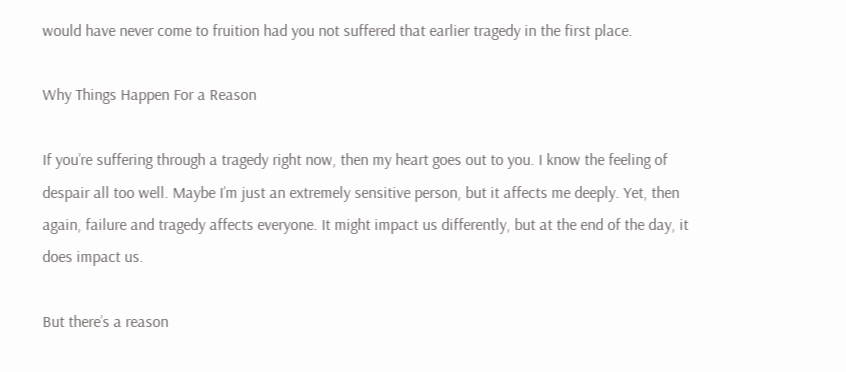would have never come to fruition had you not suffered that earlier tragedy in the first place.

Why Things Happen For a Reason

If you’re suffering through a tragedy right now, then my heart goes out to you. I know the feeling of despair all too well. Maybe I’m just an extremely sensitive person, but it affects me deeply. Yet, then again, failure and tragedy affects everyone. It might impact us differently, but at the end of the day, it does impact us.

But there’s a reason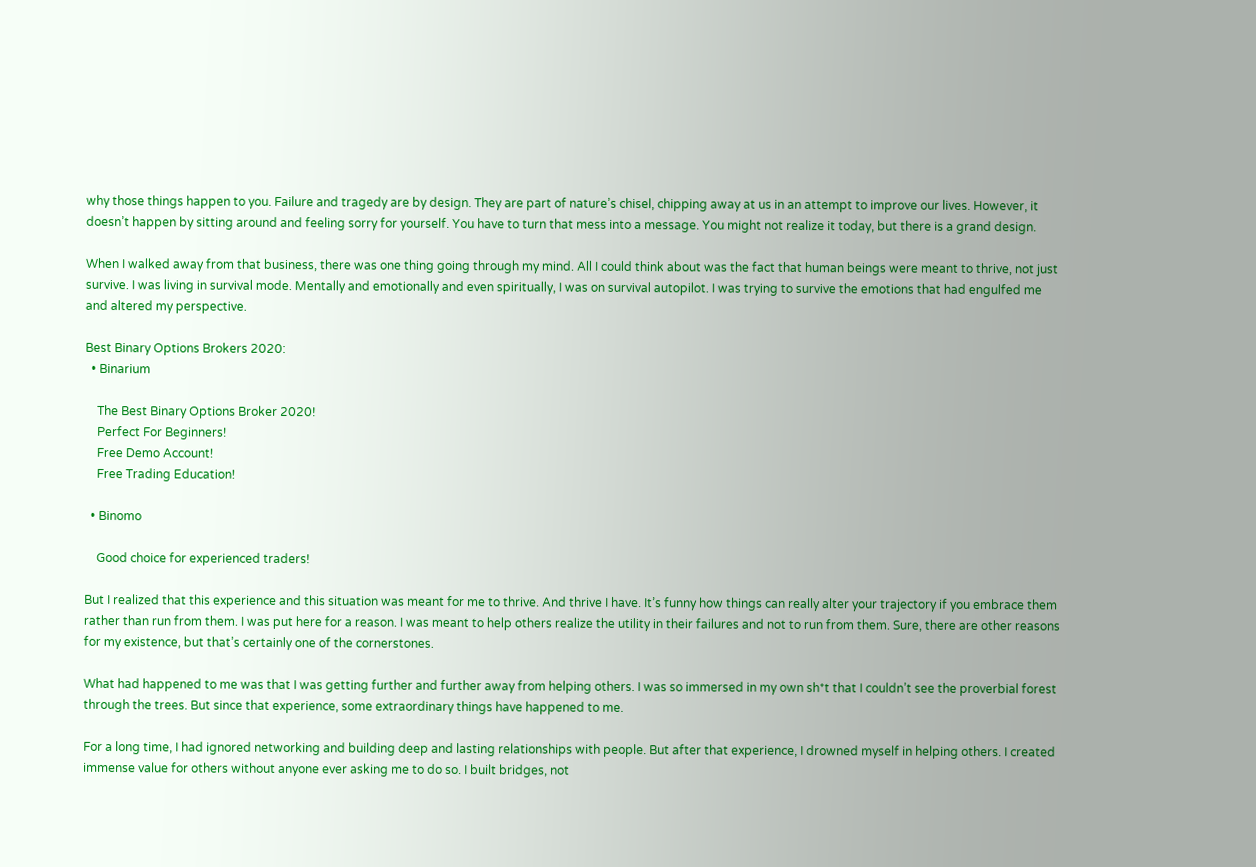why those things happen to you. Failure and tragedy are by design. They are part of nature’s chisel, chipping away at us in an attempt to improve our lives. However, it doesn’t happen by sitting around and feeling sorry for yourself. You have to turn that mess into a message. You might not realize it today, but there is a grand design.

When I walked away from that business, there was one thing going through my mind. All I could think about was the fact that human beings were meant to thrive, not just survive. I was living in survival mode. Mentally and emotionally and even spiritually, I was on survival autopilot. I was trying to survive the emotions that had engulfed me and altered my perspective.

Best Binary Options Brokers 2020:
  • Binarium

    The Best Binary Options Broker 2020!
    Perfect For Beginners!
    Free Demo Account!
    Free Trading Education!

  • Binomo

    Good choice for experienced traders!

But I realized that this experience and this situation was meant for me to thrive. And thrive I have. It’s funny how things can really alter your trajectory if you embrace them rather than run from them. I was put here for a reason. I was meant to help others realize the utility in their failures and not to run from them. Sure, there are other reasons for my existence, but that’s certainly one of the cornerstones.

What had happened to me was that I was getting further and further away from helping others. I was so immersed in my own sh*t that I couldn’t see the proverbial forest through the trees. But since that experience, some extraordinary things have happened to me.

For a long time, I had ignored networking and building deep and lasting relationships with people. But after that experience, I drowned myself in helping others. I created immense value for others without anyone ever asking me to do so. I built bridges, not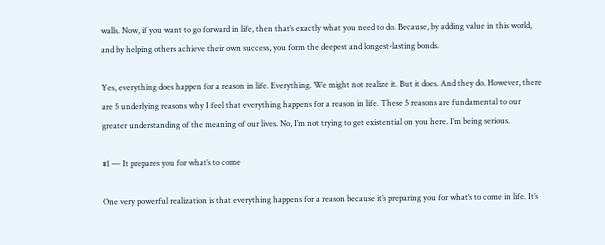walls. Now, if you want to go forward in life, then that’s exactly what you need to do. Because, by adding value in this world, and by helping others achieve their own success, you form the deepest and longest-lasting bonds.

Yes, everything does happen for a reason in life. Everything. We might not realize it. But it does. And they do. However, there are 5 underlying reasons why I feel that everything happens for a reason in life. These 5 reasons are fundamental to our greater understanding of the meaning of our lives. No, I’m not trying to get existential on you here. I’m being serious.

#1 — It prepares you for what’s to come

One very powerful realization is that everything happens for a reason because it’s preparing you for what’s to come in life. It’s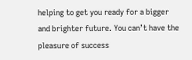helping to get you ready for a bigger and brighter future. You can’t have the pleasure of success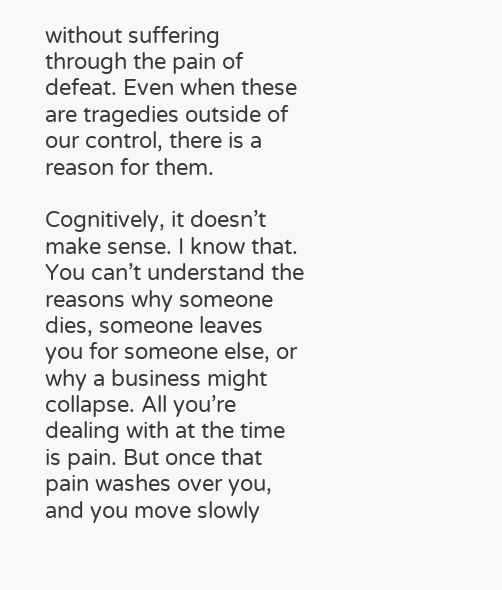without suffering through the pain of defeat. Even when these are tragedies outside of our control, there is a reason for them.

Cognitively, it doesn’t make sense. I know that. You can’t understand the reasons why someone dies, someone leaves you for someone else, or why a business might collapse. All you’re dealing with at the time is pain. But once that pain washes over you, and you move slowly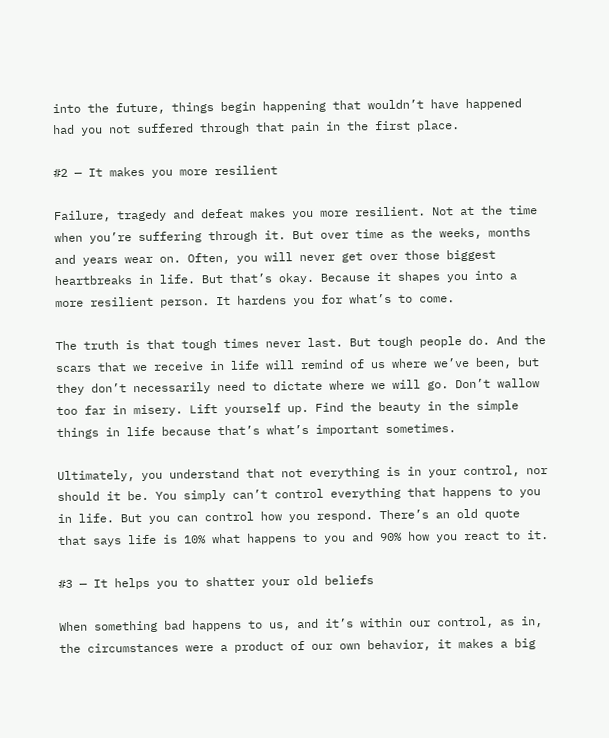into the future, things begin happening that wouldn’t have happened had you not suffered through that pain in the first place.

#2 — It makes you more resilient

Failure, tragedy and defeat makes you more resilient. Not at the time when you’re suffering through it. But over time as the weeks, months and years wear on. Often, you will never get over those biggest heartbreaks in life. But that’s okay. Because it shapes you into a more resilient person. It hardens you for what’s to come.

The truth is that tough times never last. But tough people do. And the scars that we receive in life will remind of us where we’ve been, but they don’t necessarily need to dictate where we will go. Don’t wallow too far in misery. Lift yourself up. Find the beauty in the simple things in life because that’s what’s important sometimes.

Ultimately, you understand that not everything is in your control, nor should it be. You simply can’t control everything that happens to you in life. But you can control how you respond. There’s an old quote that says life is 10% what happens to you and 90% how you react to it.

#3 — It helps you to shatter your old beliefs

When something bad happens to us, and it’s within our control, as in, the circumstances were a product of our own behavior, it makes a big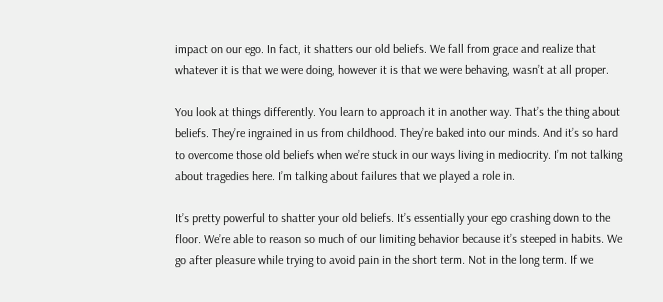impact on our ego. In fact, it shatters our old beliefs. We fall from grace and realize that whatever it is that we were doing, however it is that we were behaving, wasn’t at all proper.

You look at things differently. You learn to approach it in another way. That’s the thing about beliefs. They’re ingrained in us from childhood. They’re baked into our minds. And it’s so hard to overcome those old beliefs when we’re stuck in our ways living in mediocrity. I’m not talking about tragedies here. I’m talking about failures that we played a role in.

It’s pretty powerful to shatter your old beliefs. It’s essentially your ego crashing down to the floor. We’re able to reason so much of our limiting behavior because it’s steeped in habits. We go after pleasure while trying to avoid pain in the short term. Not in the long term. If we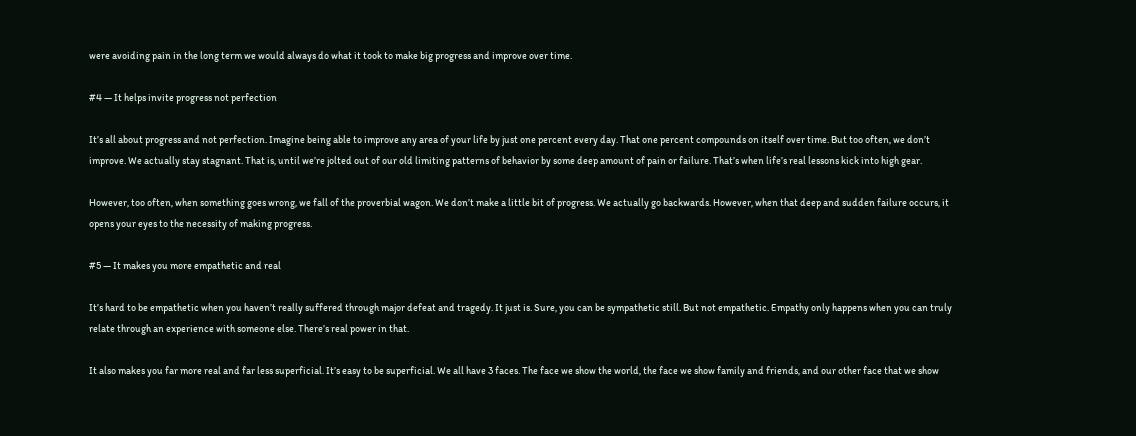were avoiding pain in the long term we would always do what it took to make big progress and improve over time.

#4 — It helps invite progress not perfection

It’s all about progress and not perfection. Imagine being able to improve any area of your life by just one percent every day. That one percent compounds on itself over time. But too often, we don’t improve. We actually stay stagnant. That is, until we’re jolted out of our old limiting patterns of behavior by some deep amount of pain or failure. That’s when life’s real lessons kick into high gear.

However, too often, when something goes wrong, we fall of the proverbial wagon. We don’t make a little bit of progress. We actually go backwards. However, when that deep and sudden failure occurs, it opens your eyes to the necessity of making progress.

#5 — It makes you more empathetic and real

It’s hard to be empathetic when you haven’t really suffered through major defeat and tragedy. It just is. Sure, you can be sympathetic still. But not empathetic. Empathy only happens when you can truly relate through an experience with someone else. There’s real power in that.

It also makes you far more real and far less superficial. It’s easy to be superficial. We all have 3 faces. The face we show the world, the face we show family and friends, and our other face that we show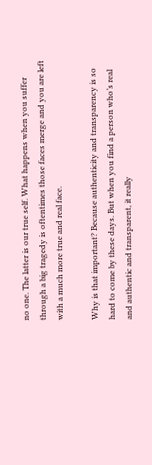no one. The latter is our true self. What happens when you suffer through a big tragedy is oftentimes those faces merge and you are left with a much more true and real face.

Why is that important? Because authenticity and transparency is so hard to come by these days. But when you find a person who’s real and authentic and transparent, it really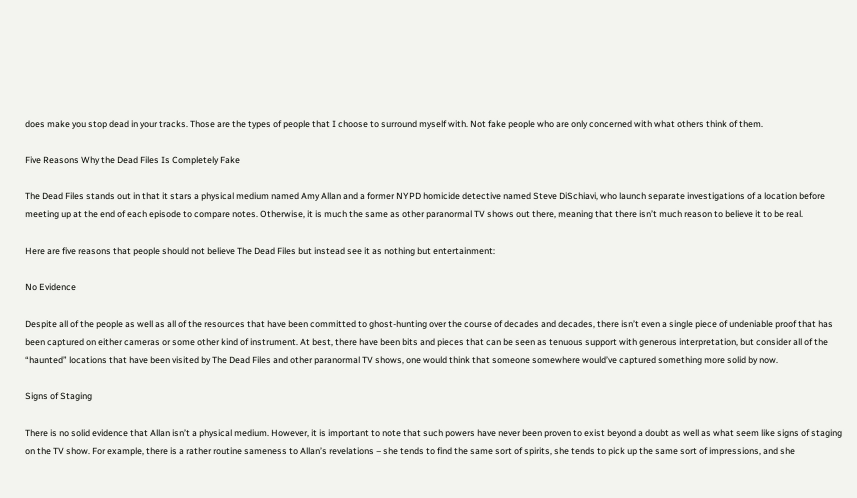does make you stop dead in your tracks. Those are the types of people that I choose to surround myself with. Not fake people who are only concerned with what others think of them.

Five Reasons Why the Dead Files Is Completely Fake

The Dead Files stands out in that it stars a physical medium named Amy Allan and a former NYPD homicide detective named Steve DiSchiavi, who launch separate investigations of a location before meeting up at the end of each episode to compare notes. Otherwise, it is much the same as other paranormal TV shows out there, meaning that there isn’t much reason to believe it to be real.

Here are five reasons that people should not believe The Dead Files but instead see it as nothing but entertainment:

No Evidence

Despite all of the people as well as all of the resources that have been committed to ghost-hunting over the course of decades and decades, there isn’t even a single piece of undeniable proof that has been captured on either cameras or some other kind of instrument. At best, there have been bits and pieces that can be seen as tenuous support with generous interpretation, but consider all of the “haunted” locations that have been visited by The Dead Files and other paranormal TV shows, one would think that someone somewhere would’ve captured something more solid by now.

Signs of Staging

There is no solid evidence that Allan isn’t a physical medium. However, it is important to note that such powers have never been proven to exist beyond a doubt as well as what seem like signs of staging on the TV show. For example, there is a rather routine sameness to Allan’s revelations – she tends to find the same sort of spirits, she tends to pick up the same sort of impressions, and she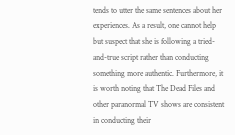tends to utter the same sentences about her experiences. As a result, one cannot help but suspect that she is following a tried-and-true script rather than conducting something more authentic. Furthermore, it is worth noting that The Dead Files and other paranormal TV shows are consistent in conducting their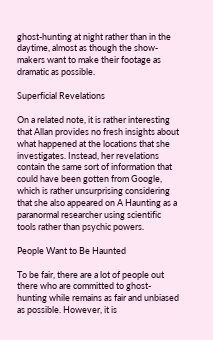ghost-hunting at night rather than in the daytime, almost as though the show-makers want to make their footage as dramatic as possible.

Superficial Revelations

On a related note, it is rather interesting that Allan provides no fresh insights about what happened at the locations that she investigates. Instead, her revelations contain the same sort of information that could have been gotten from Google, which is rather unsurprising considering that she also appeared on A Haunting as a paranormal researcher using scientific tools rather than psychic powers.

People Want to Be Haunted

To be fair, there are a lot of people out there who are committed to ghost-hunting while remains as fair and unbiased as possible. However, it is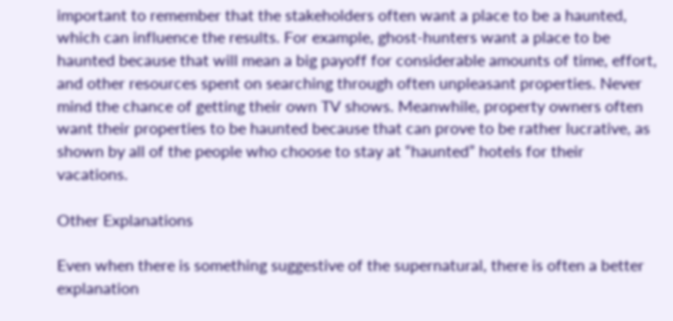important to remember that the stakeholders often want a place to be a haunted, which can influence the results. For example, ghost-hunters want a place to be haunted because that will mean a big payoff for considerable amounts of time, effort, and other resources spent on searching through often unpleasant properties. Never mind the chance of getting their own TV shows. Meanwhile, property owners often want their properties to be haunted because that can prove to be rather lucrative, as shown by all of the people who choose to stay at “haunted” hotels for their vacations.

Other Explanations

Even when there is something suggestive of the supernatural, there is often a better explanation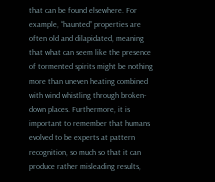that can be found elsewhere. For example, “haunted” properties are often old and dilapidated, meaning that what can seem like the presence of tormented spirits might be nothing more than uneven heating combined with wind whistling through broken-down places. Furthermore, it is important to remember that humans evolved to be experts at pattern recognition, so much so that it can produce rather misleading results,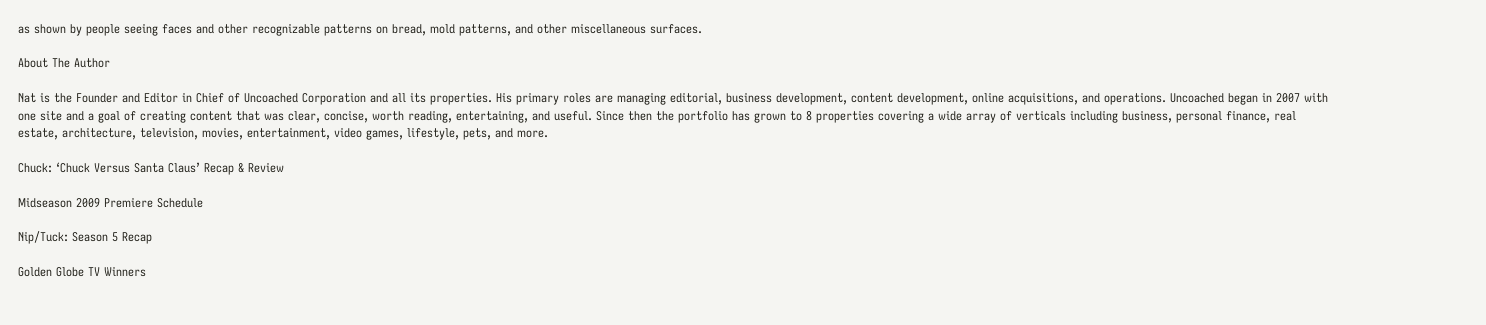as shown by people seeing faces and other recognizable patterns on bread, mold patterns, and other miscellaneous surfaces.

About The Author

Nat is the Founder and Editor in Chief of Uncoached Corporation and all its properties. His primary roles are managing editorial, business development, content development, online acquisitions, and operations. Uncoached began in 2007 with one site and a goal of creating content that was clear, concise, worth reading, entertaining, and useful. Since then the portfolio has grown to 8 properties covering a wide array of verticals including business, personal finance, real estate, architecture, television, movies, entertainment, video games, lifestyle, pets, and more.

Chuck: ‘Chuck Versus Santa Claus’ Recap & Review

Midseason 2009 Premiere Schedule

Nip/Tuck: Season 5 Recap

Golden Globe TV Winners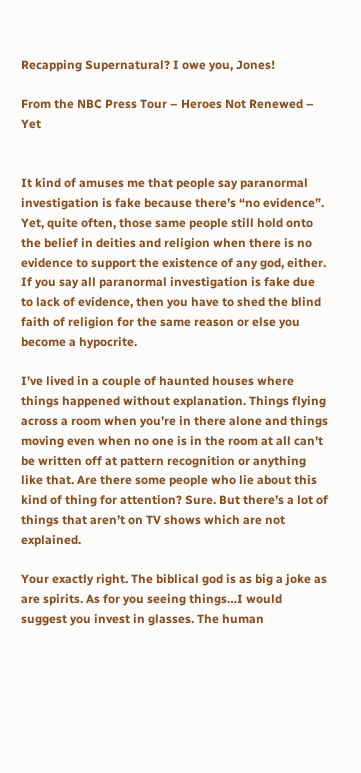Recapping Supernatural? I owe you, Jones!

From the NBC Press Tour – Heroes Not Renewed – Yet


It kind of amuses me that people say paranormal investigation is fake because there’s “no evidence”. Yet, quite often, those same people still hold onto the belief in deities and religion when there is no evidence to support the existence of any god, either. If you say all paranormal investigation is fake due to lack of evidence, then you have to shed the blind faith of religion for the same reason or else you become a hypocrite.

I’ve lived in a couple of haunted houses where things happened without explanation. Things flying across a room when you’re in there alone and things moving even when no one is in the room at all can’t be written off at pattern recognition or anything like that. Are there some people who lie about this kind of thing for attention? Sure. But there’s a lot of things that aren’t on TV shows which are not explained.

Your exactly right. The biblical god is as big a joke as are spirits. As for you seeing things…I would suggest you invest in glasses. The human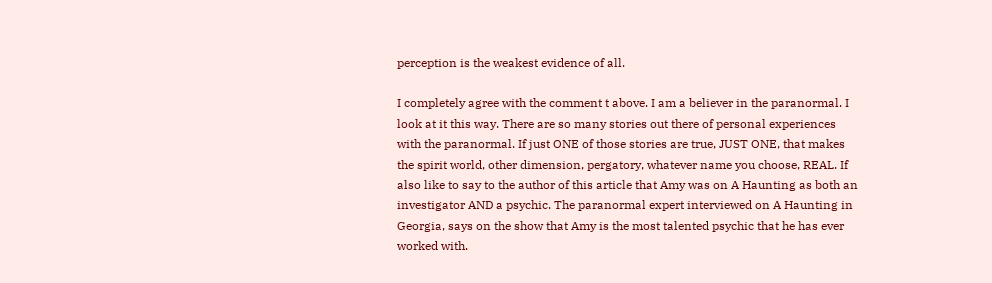perception is the weakest evidence of all.

I completely agree with the comment t above. I am a believer in the paranormal. I look at it this way. There are so many stories out there of personal experiences with the paranormal. If just ONE of those stories are true, JUST ONE, that makes the spirit world, other dimension, pergatory, whatever name you choose, REAL. If also like to say to the author of this article that Amy was on A Haunting as both an investigator AND a psychic. The paranormal expert interviewed on A Haunting in Georgia, says on the show that Amy is the most talented psychic that he has ever worked with.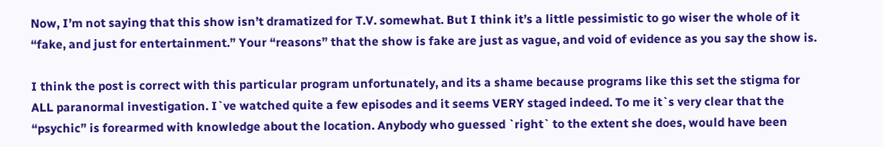Now, I’m not saying that this show isn’t dramatized for T.V. somewhat. But I think it’s a little pessimistic to go wiser the whole of it “fake, and just for entertainment.” Your “reasons” that the show is fake are just as vague, and void of evidence as you say the show is.

I think the post is correct with this particular program unfortunately, and its a shame because programs like this set the stigma for ALL paranormal investigation. I`ve watched quite a few episodes and it seems VERY staged indeed. To me it`s very clear that the “psychic” is forearmed with knowledge about the location. Anybody who guessed `right` to the extent she does, would have been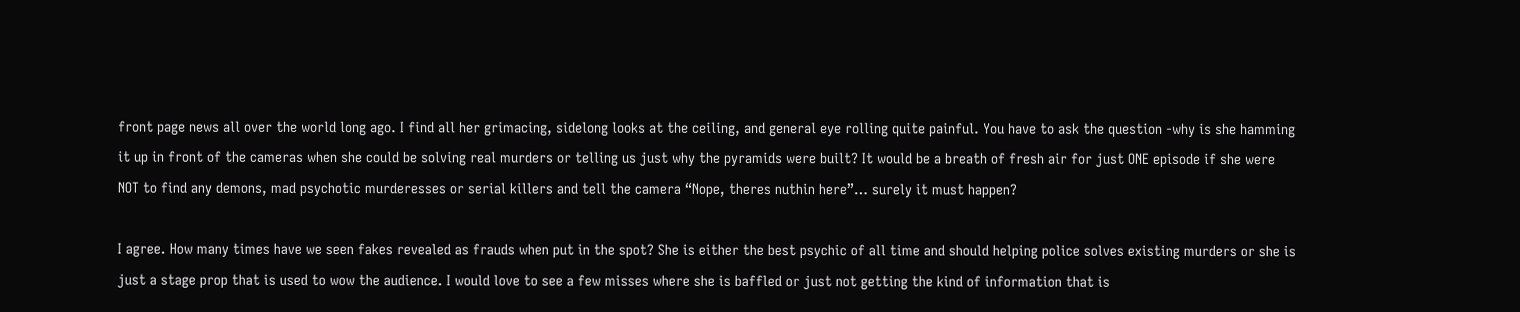front page news all over the world long ago. I find all her grimacing, sidelong looks at the ceiling, and general eye rolling quite painful. You have to ask the question -why is she hamming it up in front of the cameras when she could be solving real murders or telling us just why the pyramids were built? It would be a breath of fresh air for just ONE episode if she were NOT to find any demons, mad psychotic murderesses or serial killers and tell the camera “Nope, theres nuthin here”… surely it must happen?

I agree. How many times have we seen fakes revealed as frauds when put in the spot? She is either the best psychic of all time and should helping police solves existing murders or she is just a stage prop that is used to wow the audience. I would love to see a few misses where she is baffled or just not getting the kind of information that is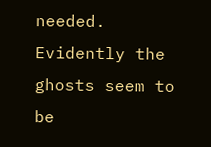needed. Evidently the ghosts seem to be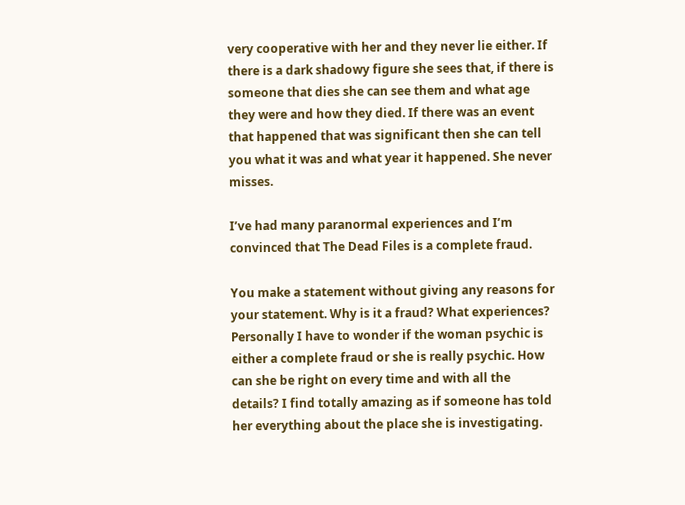very cooperative with her and they never lie either. If there is a dark shadowy figure she sees that, if there is someone that dies she can see them and what age they were and how they died. If there was an event that happened that was significant then she can tell you what it was and what year it happened. She never misses.

I’ve had many paranormal experiences and I’m convinced that The Dead Files is a complete fraud.

You make a statement without giving any reasons for your statement. Why is it a fraud? What experiences? Personally I have to wonder if the woman psychic is either a complete fraud or she is really psychic. How can she be right on every time and with all the details? I find totally amazing as if someone has told her everything about the place she is investigating.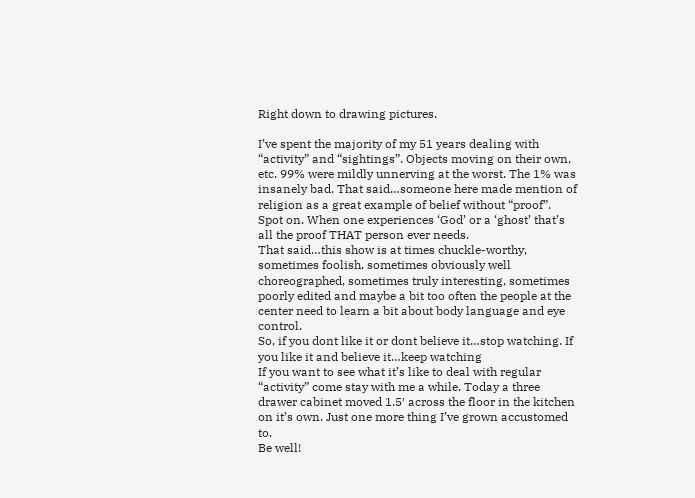Right down to drawing pictures.

I’ve spent the majority of my 51 years dealing with “activity” and “sightings”. Objects moving on their own, etc. 99% were mildly unnerving at the worst. The 1% was insanely bad. That said…someone here made mention of religion as a great example of belief without “proof”. Spot on. When one experiences ‘God’ or a ‘ghost’ that’s all the proof THAT person ever needs.
That said…this show is at times chuckle-worthy, sometimes foolish, sometimes obviously well choreographed, sometimes truly interesting, sometimes poorly edited and maybe a bit too often the people at the center need to learn a bit about body language and eye control.
So, if you dont like it or dont believe it…stop watching. If you like it and believe it…keep watching
If you want to see what it’s like to deal with regular “activity” come stay with me a while. Today a three drawer cabinet moved 1.5′ across the floor in the kitchen on it’s own. Just one more thing I’ve grown accustomed to.
Be well!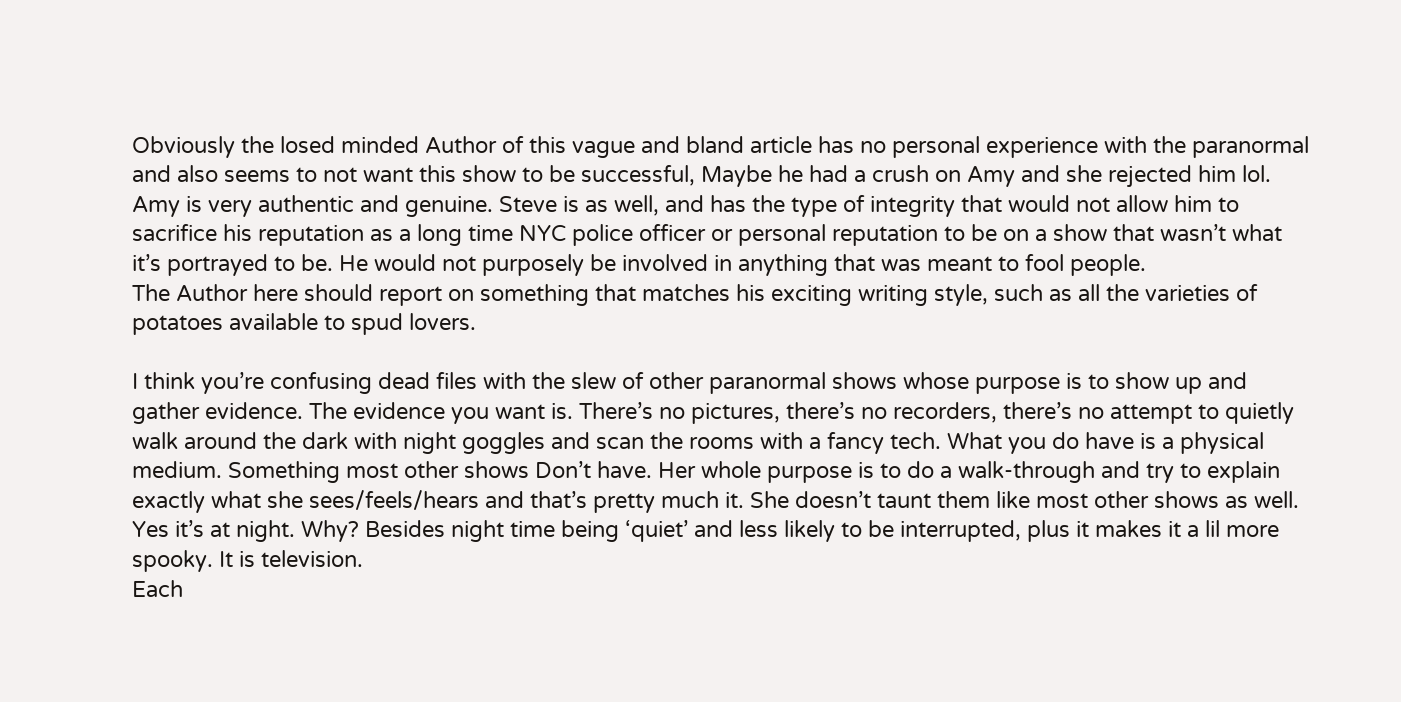Obviously the losed minded Author of this vague and bland article has no personal experience with the paranormal and also seems to not want this show to be successful, Maybe he had a crush on Amy and she rejected him lol. Amy is very authentic and genuine. Steve is as well, and has the type of integrity that would not allow him to sacrifice his reputation as a long time NYC police officer or personal reputation to be on a show that wasn’t what it’s portrayed to be. He would not purposely be involved in anything that was meant to fool people.
The Author here should report on something that matches his exciting writing style, such as all the varieties of potatoes available to spud lovers.

I think you’re confusing dead files with the slew of other paranormal shows whose purpose is to show up and gather evidence. The evidence you want is. There’s no pictures, there’s no recorders, there’s no attempt to quietly walk around the dark with night goggles and scan the rooms with a fancy tech. What you do have is a physical medium. Something most other shows Don’t have. Her whole purpose is to do a walk-through and try to explain exactly what she sees/feels/hears and that’s pretty much it. She doesn’t taunt them like most other shows as well.
Yes it’s at night. Why? Besides night time being ‘quiet’ and less likely to be interrupted, plus it makes it a lil more spooky. It is television.
Each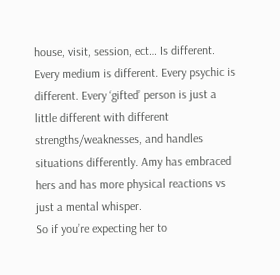house, visit, session, ect… Is different. Every medium is different. Every psychic is different. Every ‘gifted’ person is just a little different with different strengths/weaknesses, and handles situations differently. Amy has embraced hers and has more physical reactions vs just a mental whisper.
So if you’re expecting her to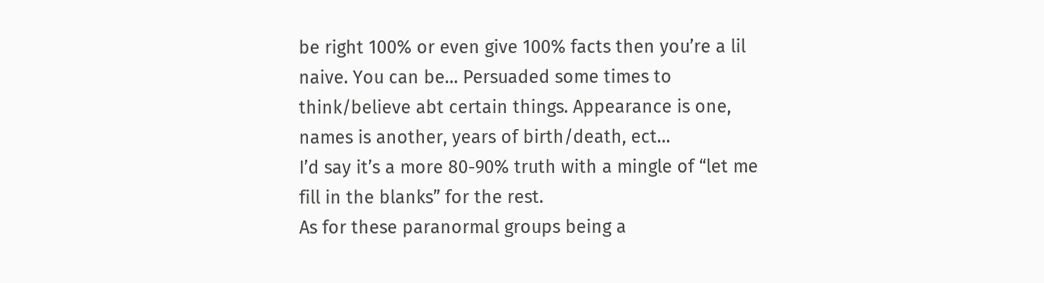be right 100% or even give 100% facts then you’re a lil naive. You can be… Persuaded some times to think/believe abt certain things. Appearance is one, names is another, years of birth/death, ect…
I’d say it’s a more 80-90% truth with a mingle of “let me fill in the blanks” for the rest.
As for these paranormal groups being a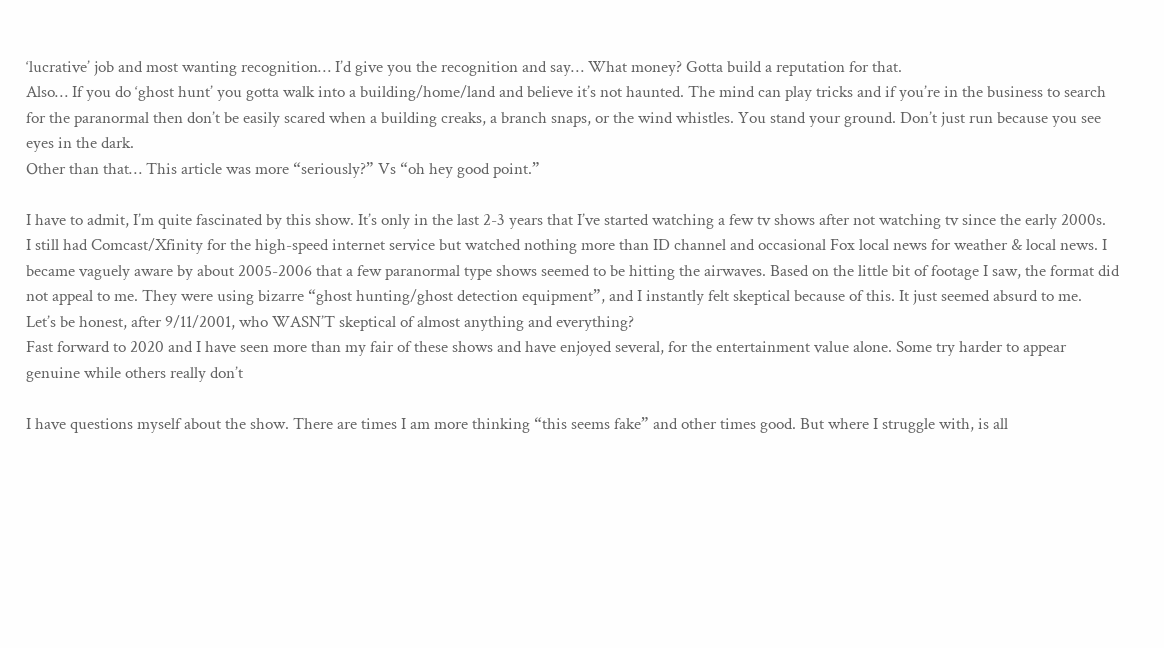‘lucrative’ job and most wanting recognition… I’d give you the recognition and say… What money? Gotta build a reputation for that.
Also… If you do ‘ghost hunt’ you gotta walk into a building/home/land and believe it’s not haunted. The mind can play tricks and if you’re in the business to search for the paranormal then don’t be easily scared when a building creaks, a branch snaps, or the wind whistles. You stand your ground. Don’t just run because you see eyes in the dark.
Other than that… This article was more “seriously?” Vs “oh hey good point.”

I have to admit, I’m quite fascinated by this show. It’s only in the last 2-3 years that I’ve started watching a few tv shows after not watching tv since the early 2000s.
I still had Comcast/Xfinity for the high-speed internet service but watched nothing more than ID channel and occasional Fox local news for weather & local news. I became vaguely aware by about 2005-2006 that a few paranormal type shows seemed to be hitting the airwaves. Based on the little bit of footage I saw, the format did not appeal to me. They were using bizarre “ghost hunting/ghost detection equipment”, and I instantly felt skeptical because of this. It just seemed absurd to me.
Let’s be honest, after 9/11/2001, who WASN’T skeptical of almost anything and everything?
Fast forward to 2020 and I have seen more than my fair of these shows and have enjoyed several, for the entertainment value alone. Some try harder to appear genuine while others really don’t

I have questions myself about the show. There are times I am more thinking “this seems fake” and other times good. But where I struggle with, is all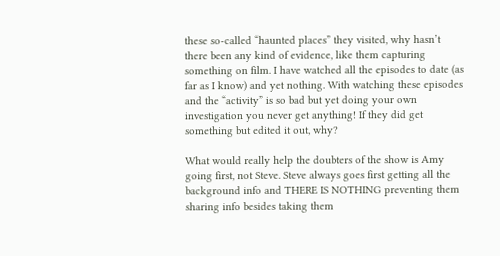these so-called “haunted places” they visited, why hasn’t there been any kind of evidence, like them capturing something on film. I have watched all the episodes to date (as far as I know) and yet nothing. With watching these episodes and the “activity” is so bad but yet doing your own investigation you never get anything! If they did get something but edited it out, why?

What would really help the doubters of the show is Amy going first, not Steve. Steve always goes first getting all the background info and THERE IS NOTHING preventing them sharing info besides taking them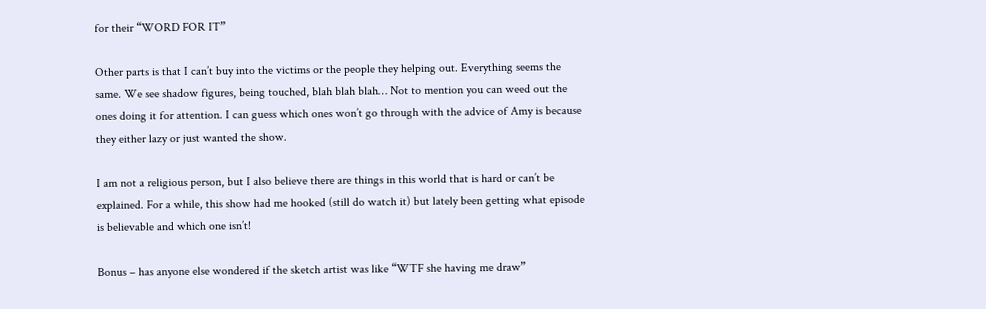for their “WORD FOR IT”

Other parts is that I can’t buy into the victims or the people they helping out. Everything seems the same. We see shadow figures, being touched, blah blah blah… Not to mention you can weed out the ones doing it for attention. I can guess which ones won’t go through with the advice of Amy is because they either lazy or just wanted the show.

I am not a religious person, but I also believe there are things in this world that is hard or can’t be explained. For a while, this show had me hooked (still do watch it) but lately been getting what episode is believable and which one isn’t!

Bonus – has anyone else wondered if the sketch artist was like “WTF she having me draw”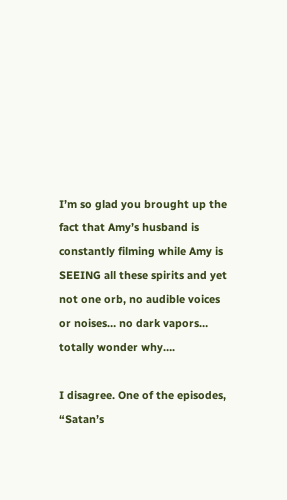I’m so glad you brought up the fact that Amy’s husband is constantly filming while Amy is SEEING all these spirits and yet not one orb, no audible voices or noises… no dark vapors… totally wonder why….

I disagree. One of the episodes, “Satan’s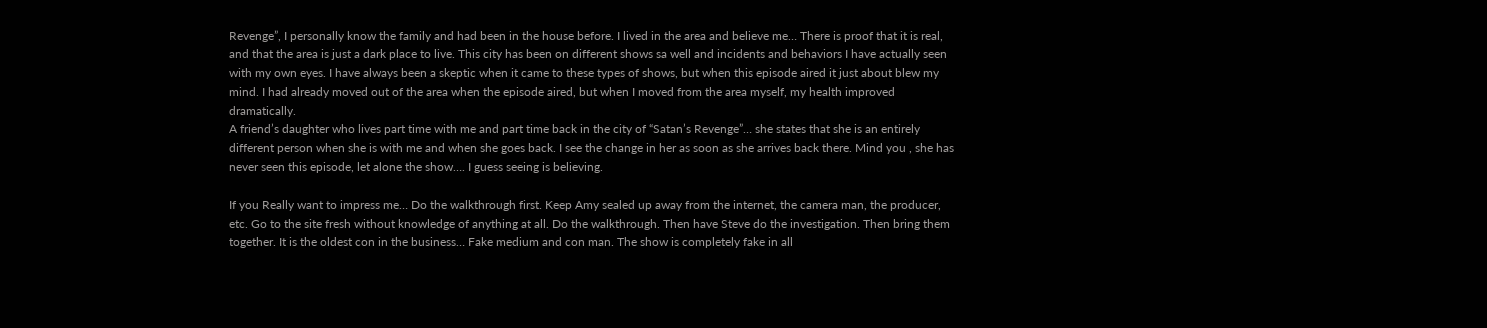Revenge”, I personally know the family and had been in the house before. I lived in the area and believe me… There is proof that it is real, and that the area is just a dark place to live. This city has been on different shows sa well and incidents and behaviors I have actually seen with my own eyes. I have always been a skeptic when it came to these types of shows, but when this episode aired it just about blew my mind. I had already moved out of the area when the episode aired, but when I moved from the area myself, my health improved dramatically.
A friend’s daughter who lives part time with me and part time back in the city of “Satan’s Revenge”… she states that she is an entirely different person when she is with me and when she goes back. I see the change in her as soon as she arrives back there. Mind you , she has never seen this episode, let alone the show…. I guess seeing is believing.

If you Really want to impress me… Do the walkthrough first. Keep Amy sealed up away from the internet, the camera man, the producer, etc. Go to the site fresh without knowledge of anything at all. Do the walkthrough. Then have Steve do the investigation. Then bring them together. It is the oldest con in the business… Fake medium and con man. The show is completely fake in all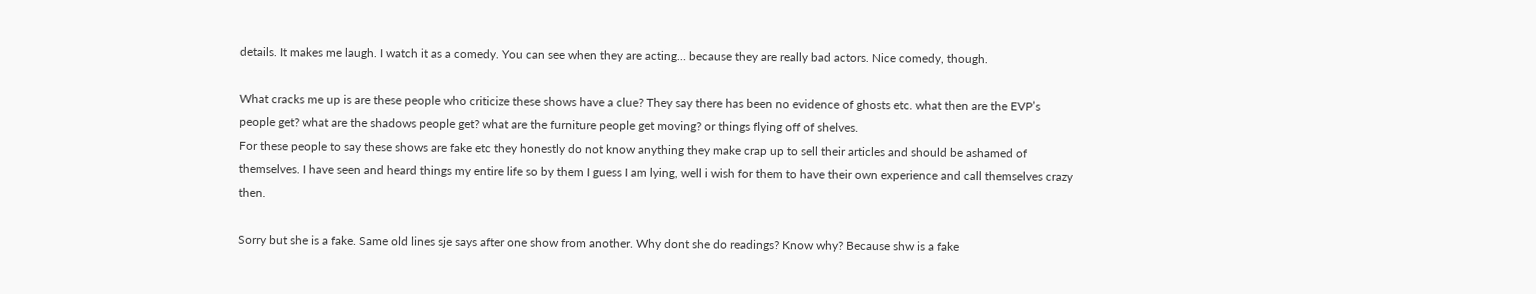details. It makes me laugh. I watch it as a comedy. You can see when they are acting… because they are really bad actors. Nice comedy, though.

What cracks me up is are these people who criticize these shows have a clue? They say there has been no evidence of ghosts etc. what then are the EVP’s people get? what are the shadows people get? what are the furniture people get moving? or things flying off of shelves.
For these people to say these shows are fake etc they honestly do not know anything they make crap up to sell their articles and should be ashamed of themselves. I have seen and heard things my entire life so by them I guess I am lying, well i wish for them to have their own experience and call themselves crazy then.

Sorry but she is a fake. Same old lines sje says after one show from another. Why dont she do readings? Know why? Because shw is a fake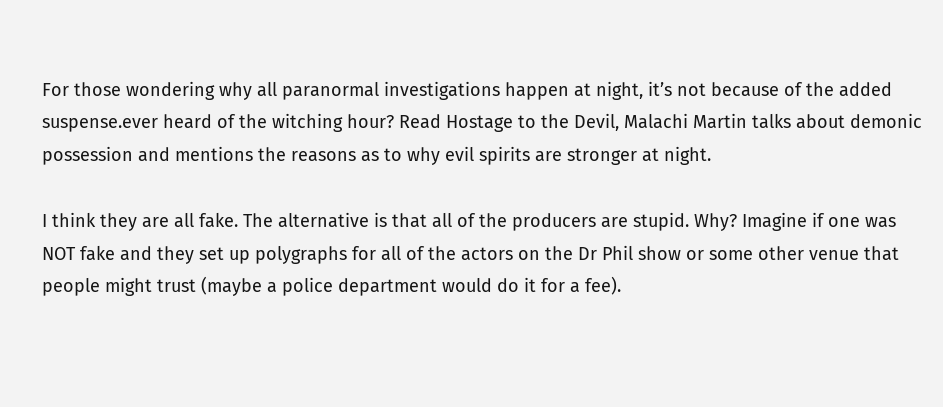For those wondering why all paranormal investigations happen at night, it’s not because of the added suspense.ever heard of the witching hour? Read Hostage to the Devil, Malachi Martin talks about demonic possession and mentions the reasons as to why evil spirits are stronger at night.

I think they are all fake. The alternative is that all of the producers are stupid. Why? Imagine if one was NOT fake and they set up polygraphs for all of the actors on the Dr Phil show or some other venue that people might trust (maybe a police department would do it for a fee).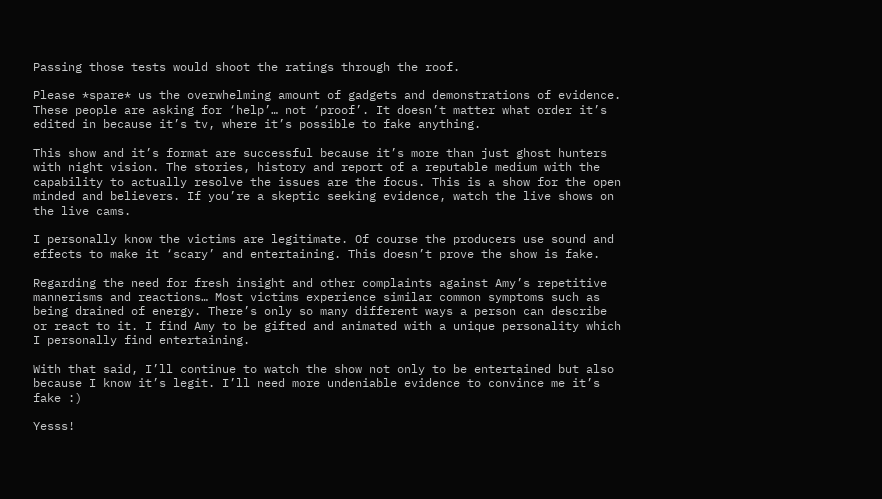Passing those tests would shoot the ratings through the roof.

Please *spare* us the overwhelming amount of gadgets and demonstrations of evidence. These people are asking for ‘help’… not ‘proof’. It doesn’t matter what order it’s edited in because it’s tv, where it’s possible to fake anything.

This show and it’s format are successful because it’s more than just ghost hunters with night vision. The stories, history and report of a reputable medium with the capability to actually resolve the issues are the focus. This is a show for the open minded and believers. If you’re a skeptic seeking evidence, watch the live shows on the live cams.

I personally know the victims are legitimate. Of course the producers use sound and effects to make it ‘scary’ and entertaining. This doesn’t prove the show is fake.

Regarding the need for fresh insight and other complaints against Amy’s repetitive mannerisms and reactions… Most victims experience similar common symptoms such as being drained of energy. There’s only so many different ways a person can describe or react to it. I find Amy to be gifted and animated with a unique personality which I personally find entertaining.

With that said, I’ll continue to watch the show not only to be entertained but also because I know it’s legit. I’ll need more undeniable evidence to convince me it’s fake :)

Yesss!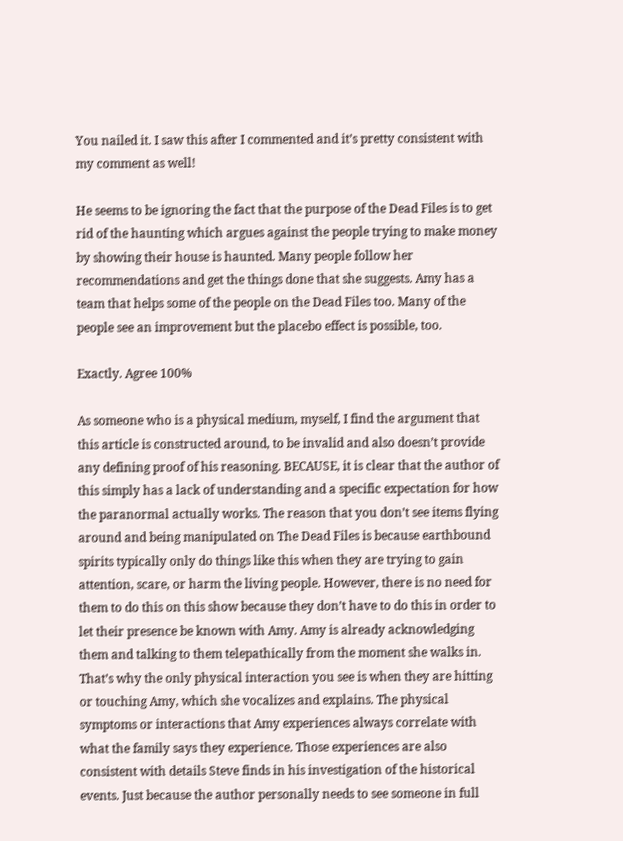You nailed it. I saw this after I commented and it’s pretty consistent with my comment as well!

He seems to be ignoring the fact that the purpose of the Dead Files is to get rid of the haunting which argues against the people trying to make money by showing their house is haunted. Many people follow her recommendations and get the things done that she suggests. Amy has a team that helps some of the people on the Dead Files too. Many of the people see an improvement but the placebo effect is possible, too.

Exactly. Agree 100%

As someone who is a physical medium, myself, I find the argument that this article is constructed around, to be invalid and also doesn’t provide any defining proof of his reasoning. BECAUSE, it is clear that the author of this simply has a lack of understanding and a specific expectation for how the paranormal actually works. The reason that you don’t see items flying around and being manipulated on The Dead Files is because earthbound spirits typically only do things like this when they are trying to gain attention, scare, or harm the living people. However, there is no need for them to do this on this show because they don’t have to do this in order to let their presence be known with Amy. Amy is already acknowledging them and talking to them telepathically from the moment she walks in. That’s why the only physical interaction you see is when they are hitting or touching Amy, which she vocalizes and explains. The physical symptoms or interactions that Amy experiences always correlate with what the family says they experience. Those experiences are also consistent with details Steve finds in his investigation of the historical events. Just because the author personally needs to see someone in full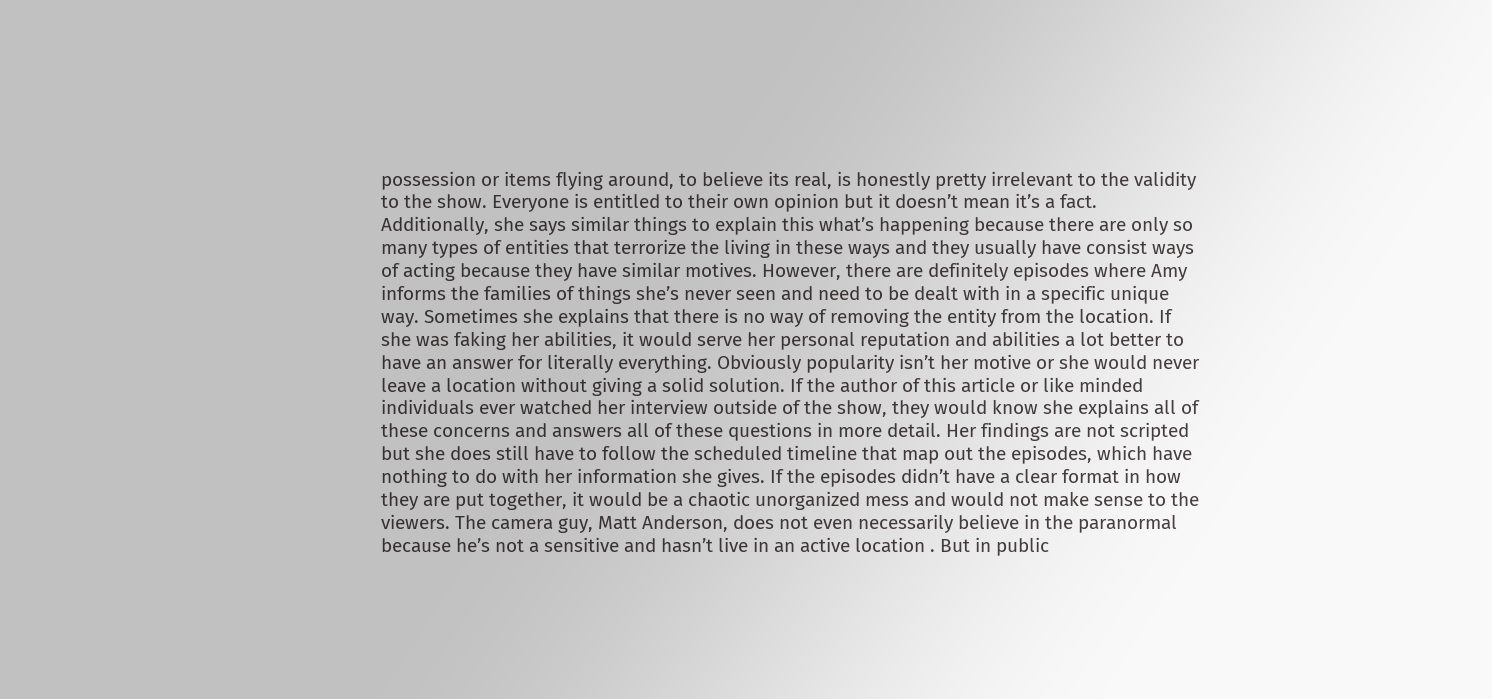possession or items flying around, to believe its real, is honestly pretty irrelevant to the validity to the show. Everyone is entitled to their own opinion but it doesn’t mean it’s a fact. Additionally, she says similar things to explain this what’s happening because there are only so many types of entities that terrorize the living in these ways and they usually have consist ways of acting because they have similar motives. However, there are definitely episodes where Amy informs the families of things she’s never seen and need to be dealt with in a specific unique way. Sometimes she explains that there is no way of removing the entity from the location. If she was faking her abilities, it would serve her personal reputation and abilities a lot better to have an answer for literally everything. Obviously popularity isn’t her motive or she would never leave a location without giving a solid solution. If the author of this article or like minded individuals ever watched her interview outside of the show, they would know she explains all of these concerns and answers all of these questions in more detail. Her findings are not scripted but she does still have to follow the scheduled timeline that map out the episodes, which have nothing to do with her information she gives. If the episodes didn’t have a clear format in how they are put together, it would be a chaotic unorganized mess and would not make sense to the viewers. The camera guy, Matt Anderson, does not even necessarily believe in the paranormal because he’s not a sensitive and hasn’t live in an active location . But in public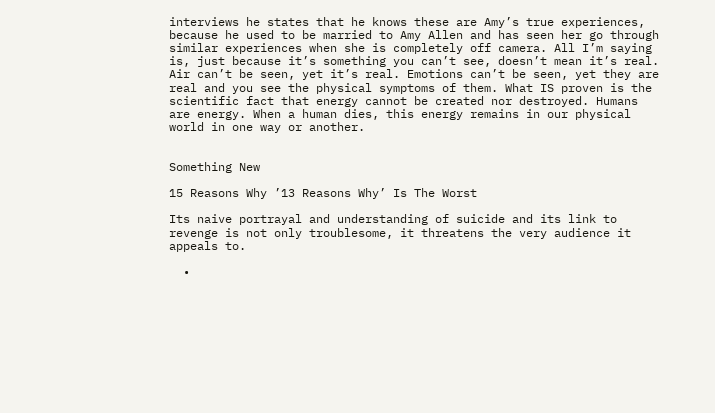interviews he states that he knows these are Amy’s true experiences, because he used to be married to Amy Allen and has seen her go through similar experiences when she is completely off camera. All I’m saying is, just because it’s something you can’t see, doesn’t mean it’s real. Air can’t be seen, yet it’s real. Emotions can’t be seen, yet they are real and you see the physical symptoms of them. What IS proven is the scientific fact that energy cannot be created nor destroyed. Humans are energy. When a human dies, this energy remains in our physical world in one way or another.


Something New

15 Reasons Why ’13 Reasons Why’ Is The Worst

Its naive portrayal and understanding of suicide and its link to revenge is not only troublesome, it threatens the very audience it appeals to.

  •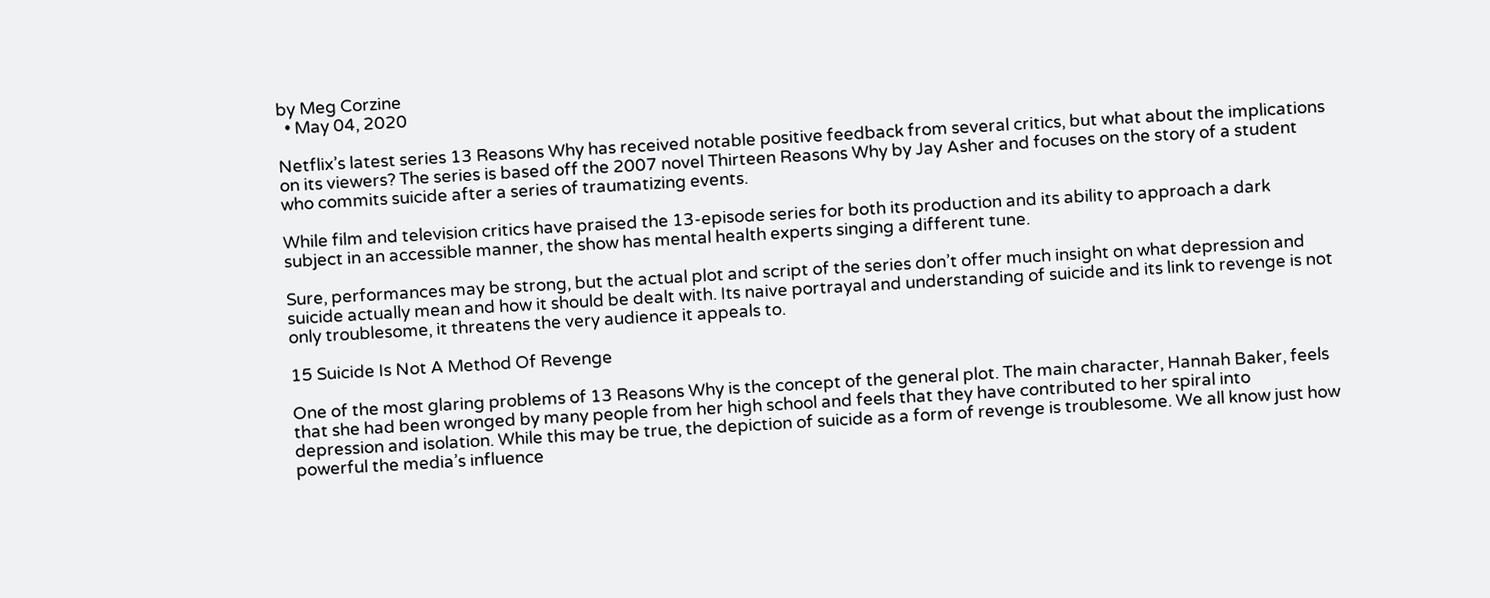by Meg Corzine
  • May 04, 2020

Netflix’s latest series 13 Reasons Why has received notable positive feedback from several critics, but what about the implications on its viewers? The series is based off the 2007 novel Thirteen Reasons Why by Jay Asher and focuses on the story of a student who commits suicide after a series of traumatizing events.

While film and television critics have praised the 13-episode series for both its production and its ability to approach a dark subject in an accessible manner, the show has mental health experts singing a different tune.

Sure, performances may be strong, but the actual plot and script of the series don’t offer much insight on what depression and suicide actually mean and how it should be dealt with. Its naive portrayal and understanding of suicide and its link to revenge is not only troublesome, it threatens the very audience it appeals to.

15 Suicide Is Not A Method Of Revenge

One of the most glaring problems of 13 Reasons Why is the concept of the general plot. The main character, Hannah Baker, feels that she had been wronged by many people from her high school and feels that they have contributed to her spiral into depression and isolation. While this may be true, the depiction of suicide as a form of revenge is troublesome. We all know just how powerful the media’s influence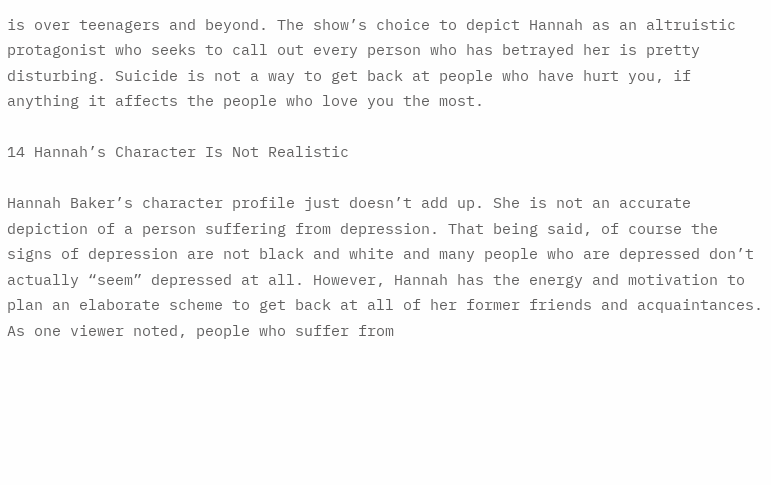is over teenagers and beyond. The show’s choice to depict Hannah as an altruistic protagonist who seeks to call out every person who has betrayed her is pretty disturbing. Suicide is not a way to get back at people who have hurt you, if anything it affects the people who love you the most.

14 Hannah’s Character Is Not Realistic

Hannah Baker’s character profile just doesn’t add up. She is not an accurate depiction of a person suffering from depression. That being said, of course the signs of depression are not black and white and many people who are depressed don’t actually “seem” depressed at all. However, Hannah has the energy and motivation to plan an elaborate scheme to get back at all of her former friends and acquaintances. As one viewer noted, people who suffer from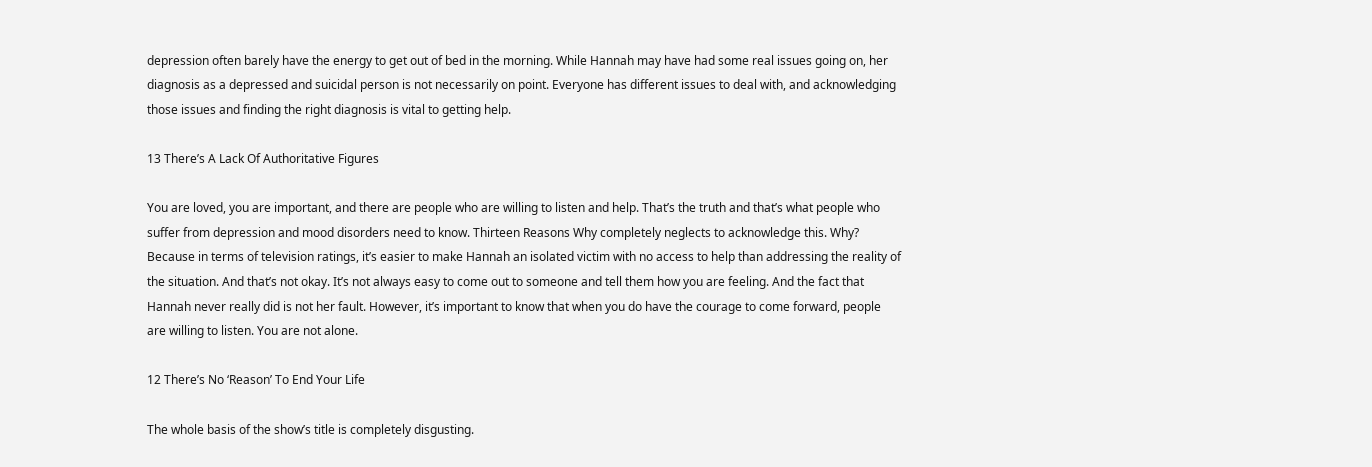depression often barely have the energy to get out of bed in the morning. While Hannah may have had some real issues going on, her diagnosis as a depressed and suicidal person is not necessarily on point. Everyone has different issues to deal with, and acknowledging those issues and finding the right diagnosis is vital to getting help.

13 There’s A Lack Of Authoritative Figures

You are loved, you are important, and there are people who are willing to listen and help. That’s the truth and that’s what people who suffer from depression and mood disorders need to know. Thirteen Reasons Why completely neglects to acknowledge this. Why? Because in terms of television ratings, it’s easier to make Hannah an isolated victim with no access to help than addressing the reality of the situation. And that’s not okay. It’s not always easy to come out to someone and tell them how you are feeling. And the fact that Hannah never really did is not her fault. However, it’s important to know that when you do have the courage to come forward, people are willing to listen. You are not alone.

12 There’s No ‘Reason’ To End Your Life

The whole basis of the show’s title is completely disgusting.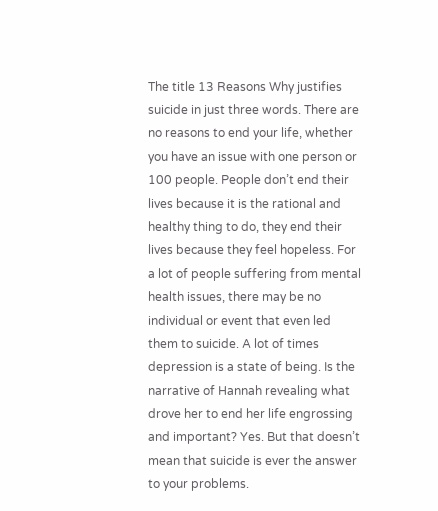The title 13 Reasons Why justifies suicide in just three words. There are no reasons to end your life, whether you have an issue with one person or 100 people. People don’t end their lives because it is the rational and healthy thing to do, they end their lives because they feel hopeless. For a lot of people suffering from mental health issues, there may be no individual or event that even led them to suicide. A lot of times depression is a state of being. Is the narrative of Hannah revealing what drove her to end her life engrossing and important? Yes. But that doesn’t mean that suicide is ever the answer to your problems.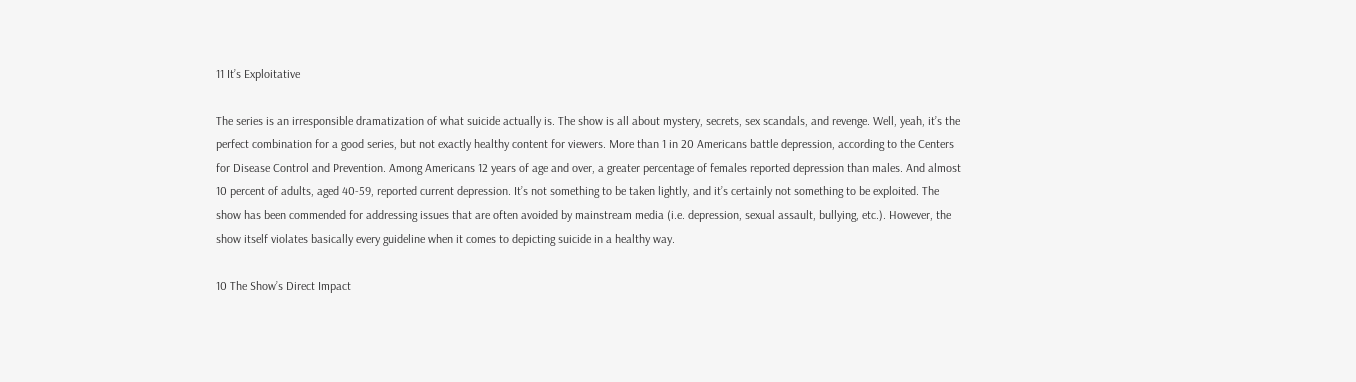11 It’s Exploitative

The series is an irresponsible dramatization of what suicide actually is. The show is all about mystery, secrets, sex scandals, and revenge. Well, yeah, it’s the perfect combination for a good series, but not exactly healthy content for viewers. More than 1 in 20 Americans battle depression, according to the Centers for Disease Control and Prevention. Among Americans 12 years of age and over, a greater percentage of females reported depression than males. And almost 10 percent of adults, aged 40-59, reported current depression. It’s not something to be taken lightly, and it’s certainly not something to be exploited. The show has been commended for addressing issues that are often avoided by mainstream media (i.e. depression, sexual assault, bullying, etc.). However, the show itself violates basically every guideline when it comes to depicting suicide in a healthy way.

10 The Show’s Direct Impact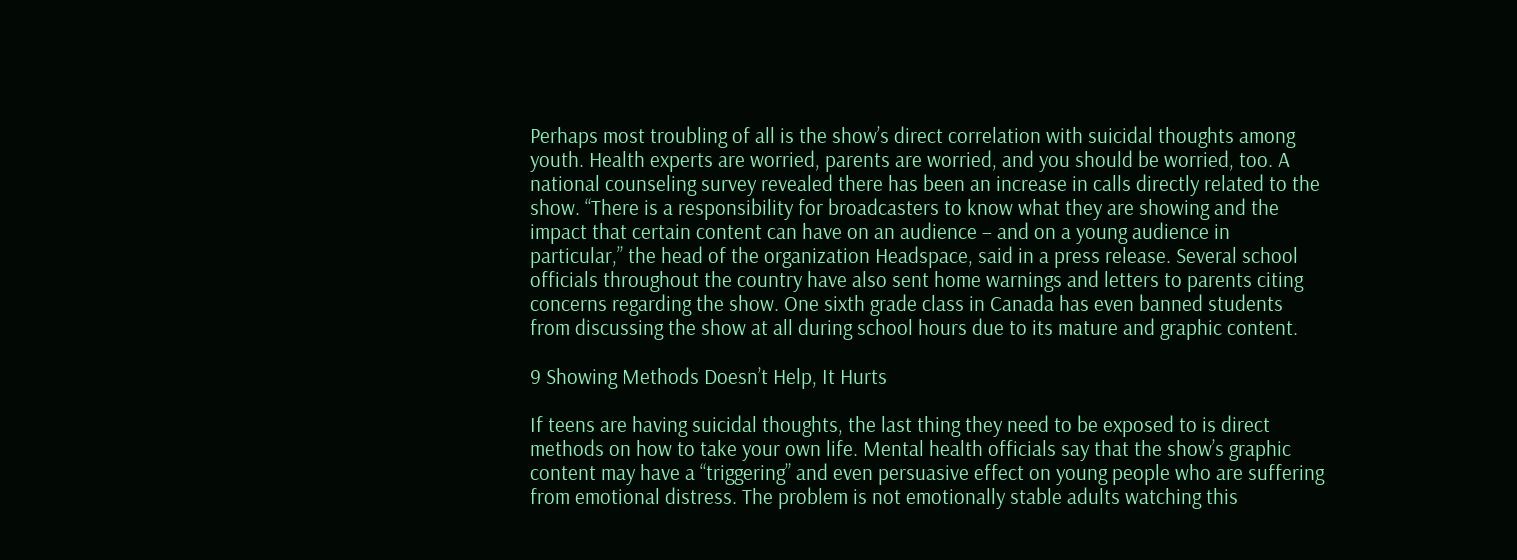Perhaps most troubling of all is the show’s direct correlation with suicidal thoughts among youth. Health experts are worried, parents are worried, and you should be worried, too. A national counseling survey revealed there has been an increase in calls directly related to the show. “There is a responsibility for broadcasters to know what they are showing and the impact that certain content can have on an audience – and on a young audience in particular,” the head of the organization Headspace, said in a press release. Several school officials throughout the country have also sent home warnings and letters to parents citing concerns regarding the show. One sixth grade class in Canada has even banned students from discussing the show at all during school hours due to its mature and graphic content.

9 Showing Methods Doesn’t Help, It Hurts

If teens are having suicidal thoughts, the last thing they need to be exposed to is direct methods on how to take your own life. Mental health officials say that the show’s graphic content may have a “triggering” and even persuasive effect on young people who are suffering from emotional distress. The problem is not emotionally stable adults watching this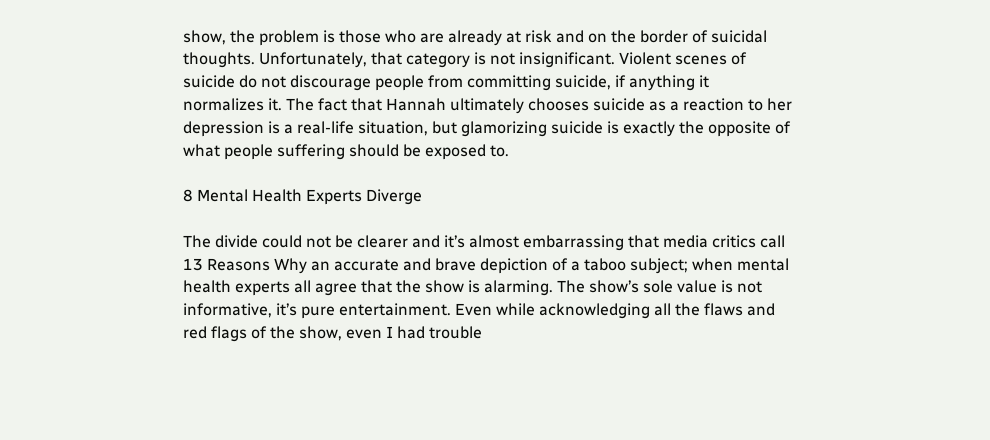show, the problem is those who are already at risk and on the border of suicidal thoughts. Unfortunately, that category is not insignificant. Violent scenes of suicide do not discourage people from committing suicide, if anything it normalizes it. The fact that Hannah ultimately chooses suicide as a reaction to her depression is a real-life situation, but glamorizing suicide is exactly the opposite of what people suffering should be exposed to.

8 Mental Health Experts Diverge

The divide could not be clearer and it’s almost embarrassing that media critics call 13 Reasons Why an accurate and brave depiction of a taboo subject; when mental health experts all agree that the show is alarming. The show’s sole value is not informative, it’s pure entertainment. Even while acknowledging all the flaws and red flags of the show, even I had trouble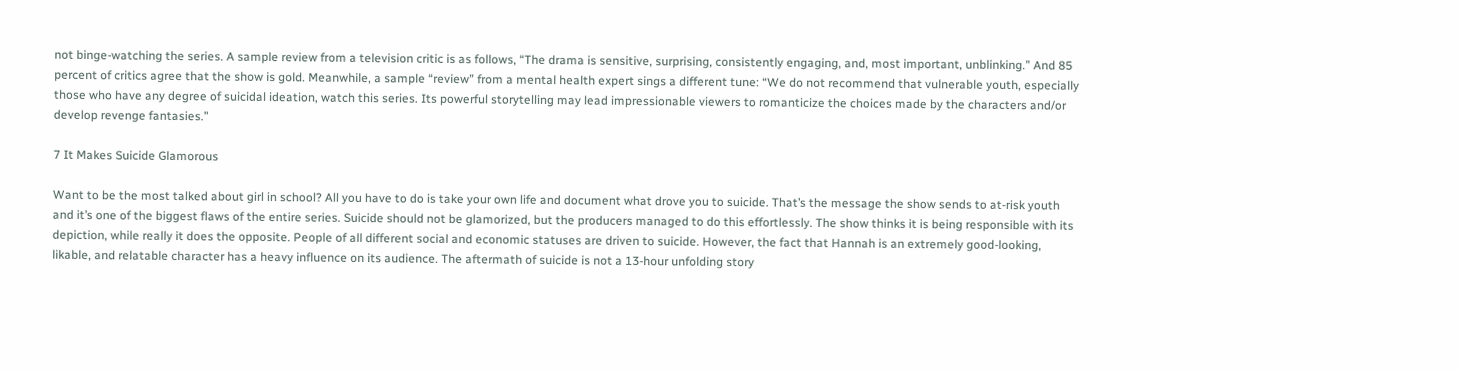not binge-watching the series. A sample review from a television critic is as follows, “The drama is sensitive, surprising, consistently engaging, and, most important, unblinking.” And 85 percent of critics agree that the show is gold. Meanwhile, a sample “review” from a mental health expert sings a different tune: “We do not recommend that vulnerable youth, especially those who have any degree of suicidal ideation, watch this series. Its powerful storytelling may lead impressionable viewers to romanticize the choices made by the characters and/or develop revenge fantasies.”

7 It Makes Suicide Glamorous

Want to be the most talked about girl in school? All you have to do is take your own life and document what drove you to suicide. That’s the message the show sends to at-risk youth and it’s one of the biggest flaws of the entire series. Suicide should not be glamorized, but the producers managed to do this effortlessly. The show thinks it is being responsible with its depiction, while really it does the opposite. People of all different social and economic statuses are driven to suicide. However, the fact that Hannah is an extremely good-looking, likable, and relatable character has a heavy influence on its audience. The aftermath of suicide is not a 13-hour unfolding story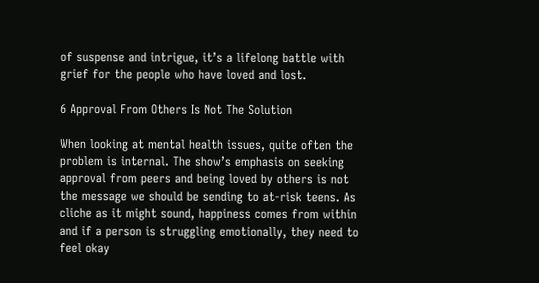of suspense and intrigue, it’s a lifelong battle with grief for the people who have loved and lost.

6 Approval From Others Is Not The Solution

When looking at mental health issues, quite often the problem is internal. The show’s emphasis on seeking approval from peers and being loved by others is not the message we should be sending to at-risk teens. As cliche as it might sound, happiness comes from within and if a person is struggling emotionally, they need to feel okay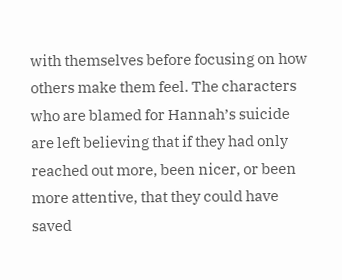with themselves before focusing on how others make them feel. The characters who are blamed for Hannah’s suicide are left believing that if they had only reached out more, been nicer, or been more attentive, that they could have saved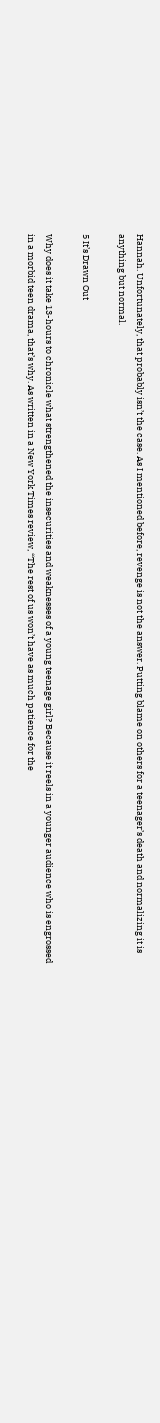Hannah. Unfortunately, that probably isn’t the case. As I mentioned before, revenge is not the answer. Putting blame on others for a teenager’s death and normalizing it is anything but normal.

5 It’s Drawn Out

Why does it take 13-hours to chronicle what strengthened the insecurities and weaknesses of a young teenage girl? Because it reels in a younger audience who is engrossed in a morbid teen drama, that’s why. As written in a New York Times review, “The rest of us won’t have as much patience for the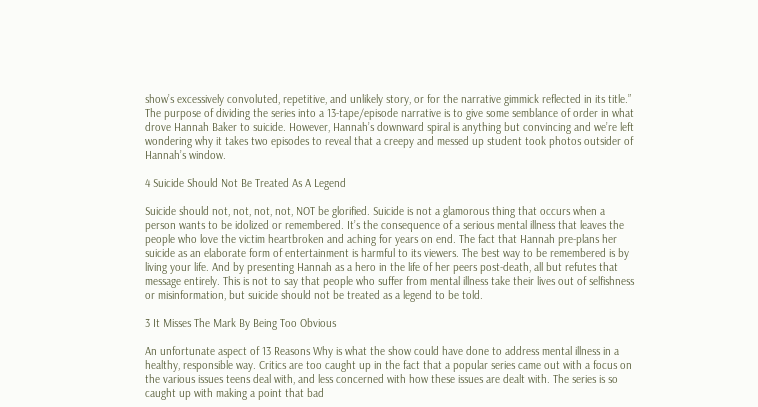show’s excessively convoluted, repetitive, and unlikely story, or for the narrative gimmick reflected in its title.” The purpose of dividing the series into a 13-tape/episode narrative is to give some semblance of order in what drove Hannah Baker to suicide. However, Hannah’s downward spiral is anything but convincing and we’re left wondering why it takes two episodes to reveal that a creepy and messed up student took photos outsider of Hannah’s window.

4 Suicide Should Not Be Treated As A Legend

Suicide should not, not, not, not, NOT be glorified. Suicide is not a glamorous thing that occurs when a person wants to be idolized or remembered. It’s the consequence of a serious mental illness that leaves the people who love the victim heartbroken and aching for years on end. The fact that Hannah pre-plans her suicide as an elaborate form of entertainment is harmful to its viewers. The best way to be remembered is by living your life. And by presenting Hannah as a hero in the life of her peers post-death, all but refutes that message entirely. This is not to say that people who suffer from mental illness take their lives out of selfishness or misinformation, but suicide should not be treated as a legend to be told.

3 It Misses The Mark By Being Too Obvious

An unfortunate aspect of 13 Reasons Why is what the show could have done to address mental illness in a healthy, responsible way. Critics are too caught up in the fact that a popular series came out with a focus on the various issues teens deal with, and less concerned with how these issues are dealt with. The series is so caught up with making a point that bad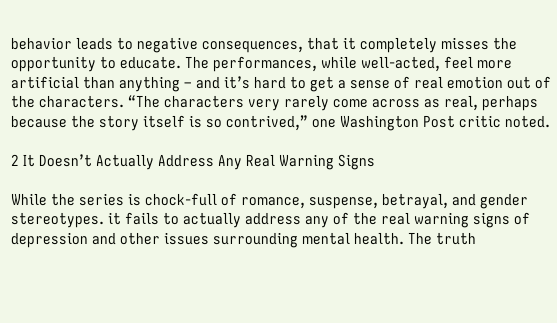behavior leads to negative consequences, that it completely misses the opportunity to educate. The performances, while well-acted, feel more artificial than anything – and it’s hard to get a sense of real emotion out of the characters. “The characters very rarely come across as real, perhaps because the story itself is so contrived,” one Washington Post critic noted.

2 It Doesn’t Actually Address Any Real Warning Signs

While the series is chock-full of romance, suspense, betrayal, and gender stereotypes. it fails to actually address any of the real warning signs of depression and other issues surrounding mental health. The truth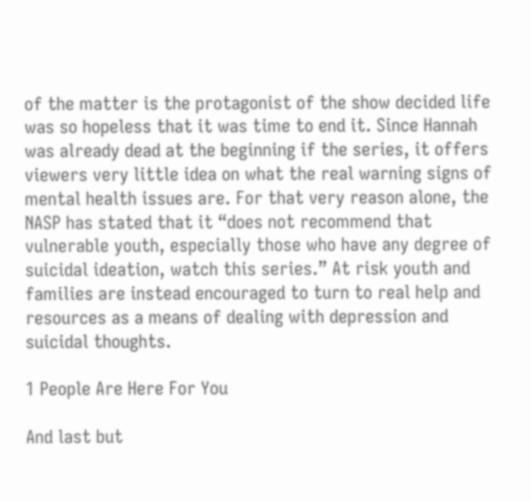of the matter is the protagonist of the show decided life was so hopeless that it was time to end it. Since Hannah was already dead at the beginning if the series, it offers viewers very little idea on what the real warning signs of mental health issues are. For that very reason alone, the NASP has stated that it “does not recommend that vulnerable youth, especially those who have any degree of suicidal ideation, watch this series.” At risk youth and families are instead encouraged to turn to real help and resources as a means of dealing with depression and suicidal thoughts.

1 People Are Here For You

And last but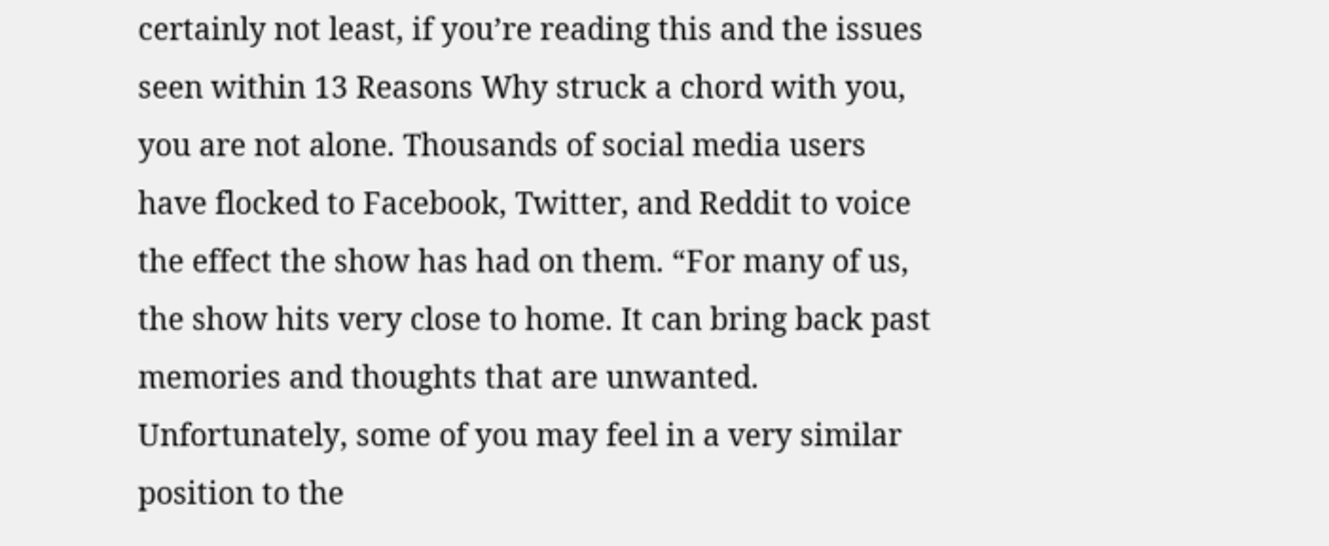certainly not least, if you’re reading this and the issues seen within 13 Reasons Why struck a chord with you, you are not alone. Thousands of social media users have flocked to Facebook, Twitter, and Reddit to voice the effect the show has had on them. “For many of us, the show hits very close to home. It can bring back past memories and thoughts that are unwanted. Unfortunately, some of you may feel in a very similar position to the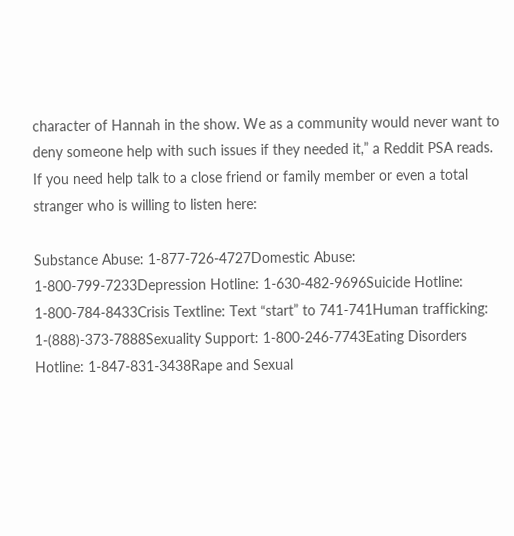character of Hannah in the show. We as a community would never want to deny someone help with such issues if they needed it,” a Reddit PSA reads. If you need help talk to a close friend or family member or even a total stranger who is willing to listen here:

Substance Abuse: 1-877-726-4727Domestic Abuse: 1-800-799-7233Depression Hotline: 1-630-482-9696Suicide Hotline: 1-800-784-8433Crisis Textline: Text “start” to 741-741Human trafficking: 1-(888)-373-7888Sexuality Support: 1-800-246-7743Eating Disorders Hotline: 1-847-831-3438Rape and Sexual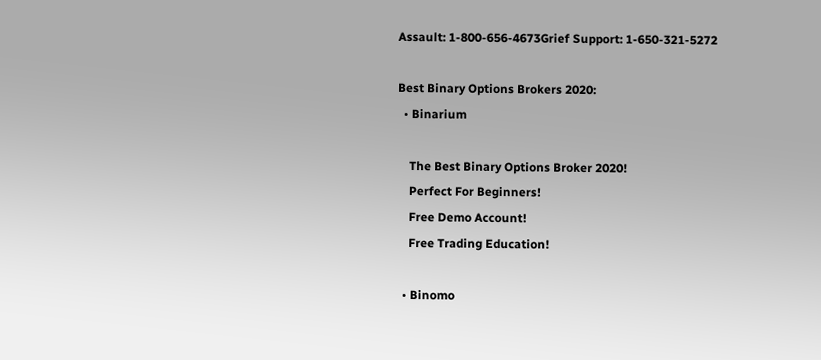Assault: 1-800-656-4673Grief Support: 1-650-321-5272

Best Binary Options Brokers 2020:
  • Binarium

    The Best Binary Options Broker 2020!
    Perfect For Beginners!
    Free Demo Account!
    Free Trading Education!

  • Binomo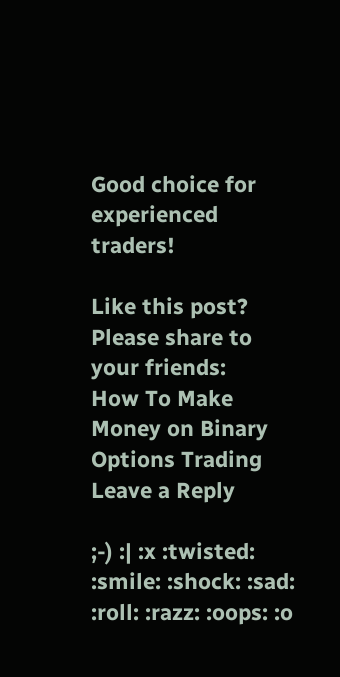Good choice for experienced traders!

Like this post? Please share to your friends:
How To Make Money on Binary Options Trading
Leave a Reply

;-) :| :x :twisted: :smile: :shock: :sad: :roll: :razz: :oops: :o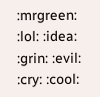:mrgreen: :lol: :idea: :grin: :evil: :cry: :cool: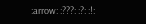:arrow: :???: :?: :!: